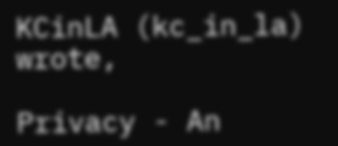KCinLA (kc_in_la) wrote,

Privacy - An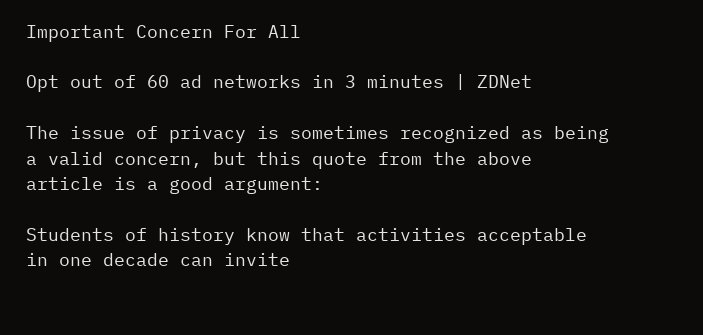Important Concern For All

Opt out of 60 ad networks in 3 minutes | ZDNet

The issue of privacy is sometimes recognized as being a valid concern, but this quote from the above article is a good argument:

Students of history know that activities acceptable in one decade can invite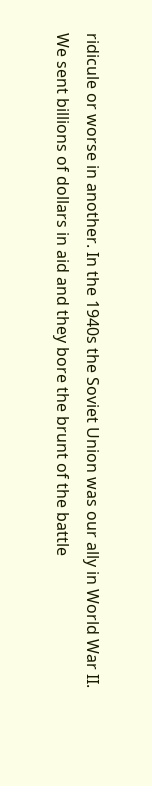ridicule or worse in another. In the 1940s the Soviet Union was our ally in World War II. We sent billions of dollars in aid and they bore the brunt of the battle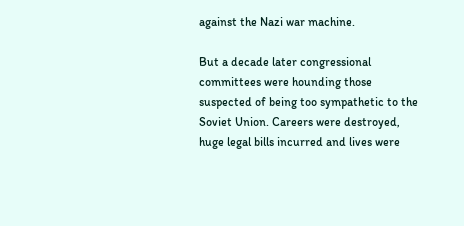against the Nazi war machine.

But a decade later congressional committees were hounding those suspected of being too sympathetic to the Soviet Union. Careers were destroyed, huge legal bills incurred and lives were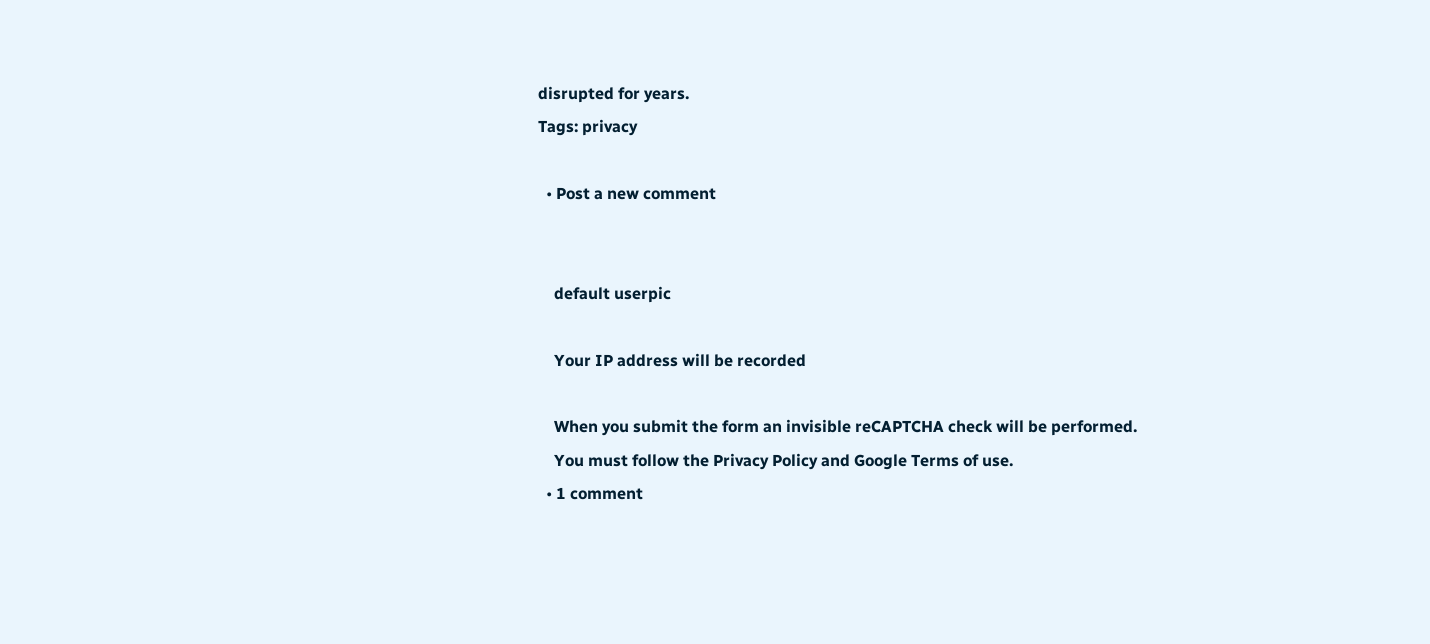disrupted for years.
Tags: privacy

  • Post a new comment


    default userpic

    Your IP address will be recorded

    When you submit the form an invisible reCAPTCHA check will be performed.
    You must follow the Privacy Policy and Google Terms of use.
  • 1 comment